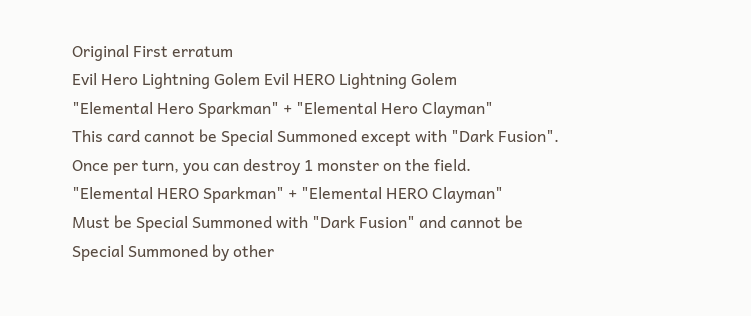Original First erratum
Evil Hero Lightning Golem Evil HERO Lightning Golem
"Elemental Hero Sparkman" + "Elemental Hero Clayman"
This card cannot be Special Summoned except with "Dark Fusion". Once per turn, you can destroy 1 monster on the field.
"Elemental HERO Sparkman" + "Elemental HERO Clayman"
Must be Special Summoned with "Dark Fusion" and cannot be Special Summoned by other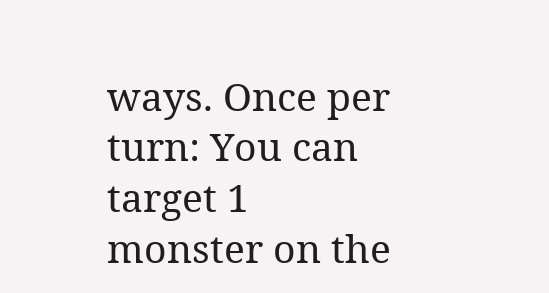ways. Once per turn: You can target 1 monster on the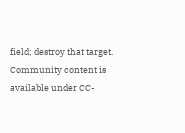field; destroy that target.
Community content is available under CC-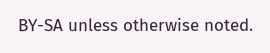BY-SA unless otherwise noted.